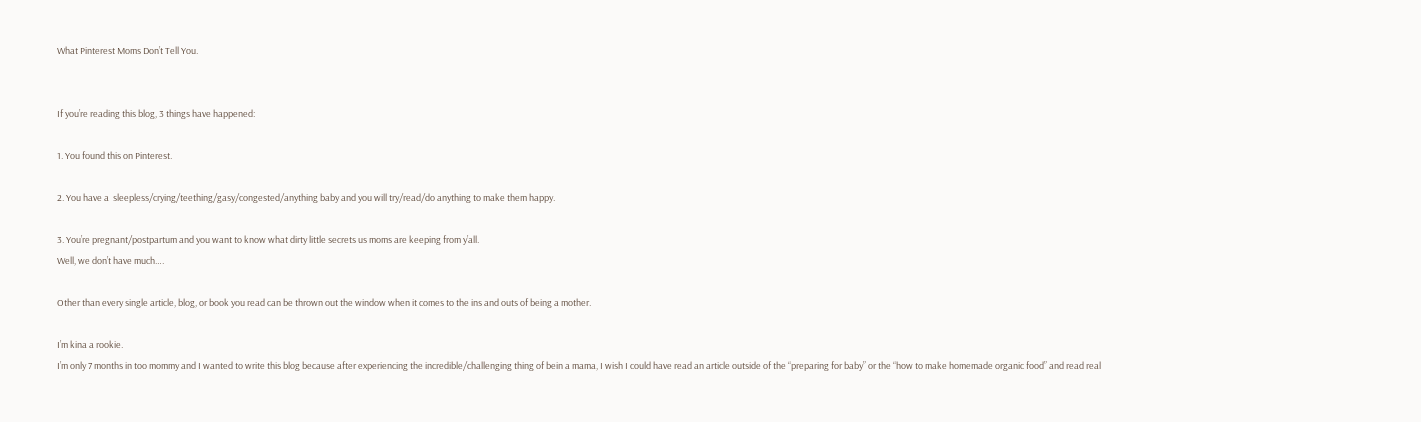What Pinterest Moms Don’t Tell You.


If you’re reading this blog, 3 things have happened:

1. You found this on Pinterest.

2. You have a  sleepless/crying/teething/gasy/congested/anything baby and you will try/read/do anything to make them happy.

3. You’re pregnant/postpartum and you want to know what dirty little secrets us moms are keeping from y’all.
Well, we don’t have much….

Other than every single article, blog, or book you read can be thrown out the window when it comes to the ins and outs of being a mother.

I’m kina a rookie.
I’m only 7 months in too mommy and I wanted to write this blog because after experiencing the incredible/challenging thing of bein a mama, I wish I could have read an article outside of the “preparing for baby” or the “how to make homemade organic food” and read real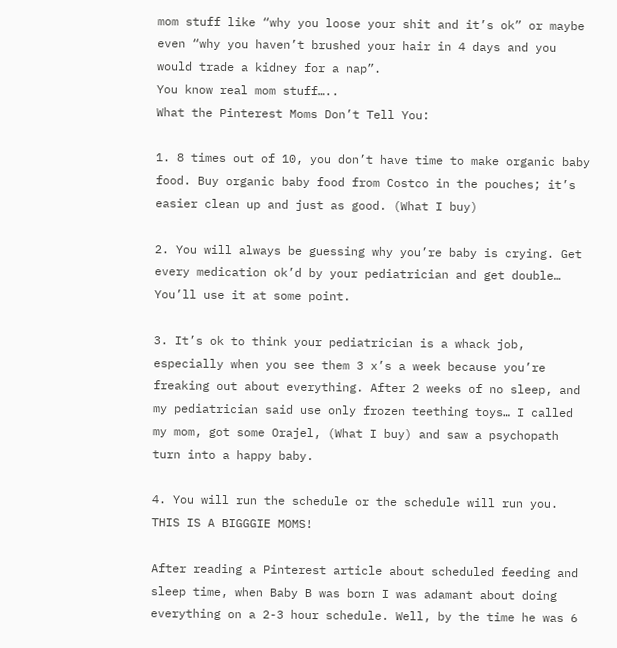mom stuff like “why you loose your shit and it’s ok” or maybe even “why you haven’t brushed your hair in 4 days and you would trade a kidney for a nap”.
You know real mom stuff…..
What the Pinterest Moms Don’t Tell You:

1. 8 times out of 10, you don’t have time to make organic baby food. Buy organic baby food from Costco in the pouches; it’s easier clean up and just as good. (What I buy)

2. You will always be guessing why you’re baby is crying. Get every medication ok’d by your pediatrician and get double… You’ll use it at some point.

3. It’s ok to think your pediatrician is a whack job, especially when you see them 3 x’s a week because you’re freaking out about everything. After 2 weeks of no sleep, and my pediatrician said use only frozen teething toys… I called my mom, got some Orajel, (What I buy) and saw a psychopath turn into a happy baby.

4. You will run the schedule or the schedule will run you. THIS IS A BIGGGIE MOMS!

After reading a Pinterest article about scheduled feeding and sleep time, when Baby B was born I was adamant about doing everything on a 2-3 hour schedule. Well, by the time he was 6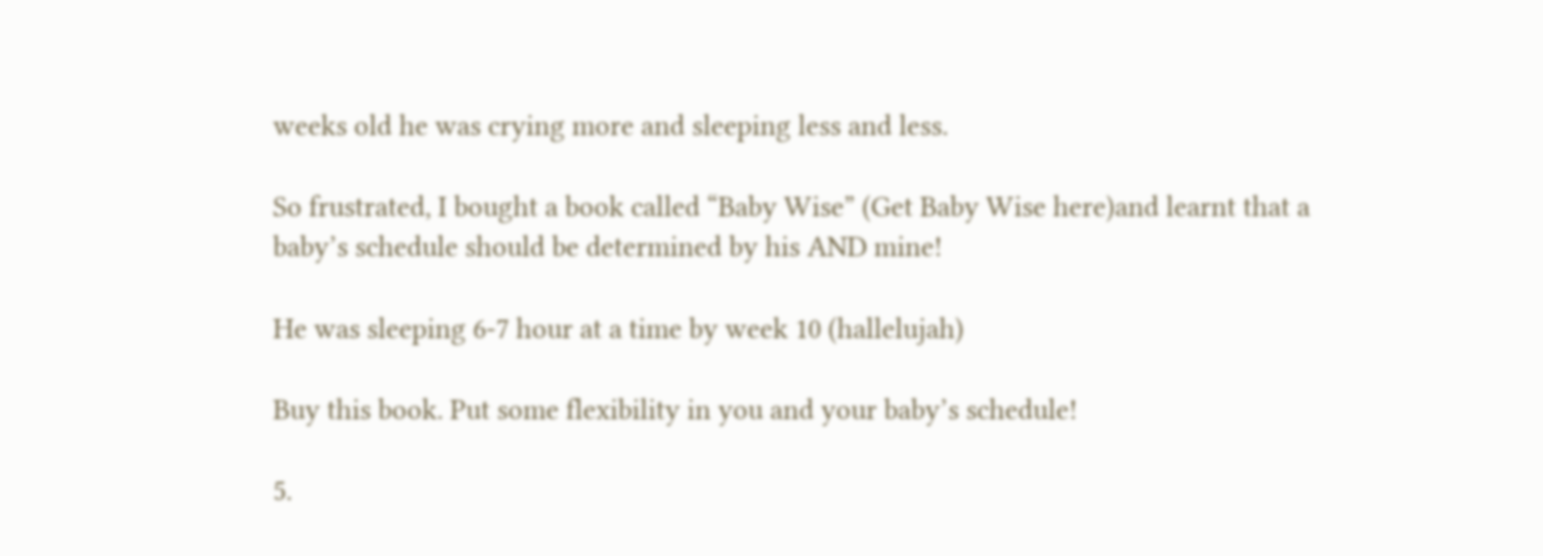weeks old he was crying more and sleeping less and less.

So frustrated, I bought a book called “Baby Wise” (Get Baby Wise here)and learnt that a baby’s schedule should be determined by his AND mine!

He was sleeping 6-7 hour at a time by week 10 (hallelujah)

Buy this book. Put some flexibility in you and your baby’s schedule!

5.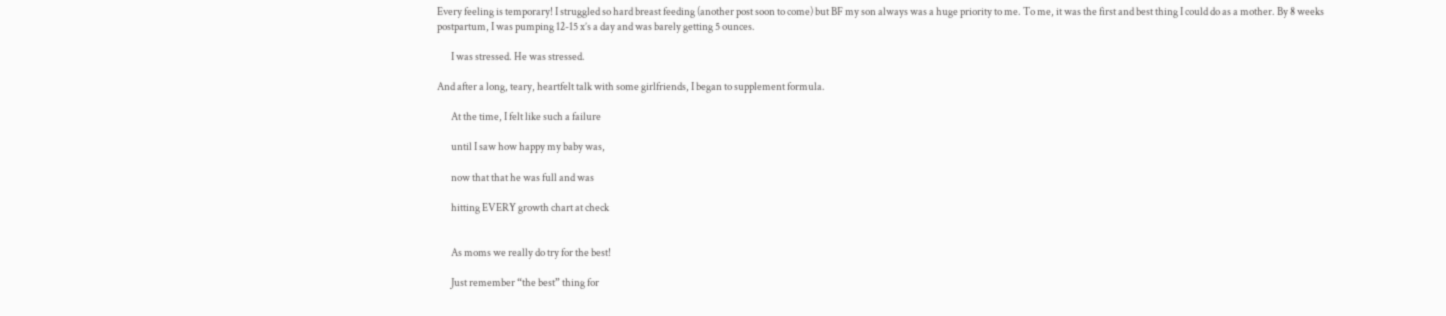Every feeling is temporary! I struggled so hard breast feeding (another post soon to come) but BF my son always was a huge priority to me. To me, it was the first and best thing I could do as a mother. By 8 weeks postpartum, I was pumping 12-15 x’s a day and was barely getting 5 ounces.

       I was stressed. He was stressed.

And after a long, teary, heartfelt talk with some girlfriends, I began to supplement formula.

       At the time, I felt like such a failure

       until I saw how happy my baby was,

       now that that he was full and was

       hitting EVERY growth chart at check


       As moms we really do try for the best!

       Just remember “the best” thing for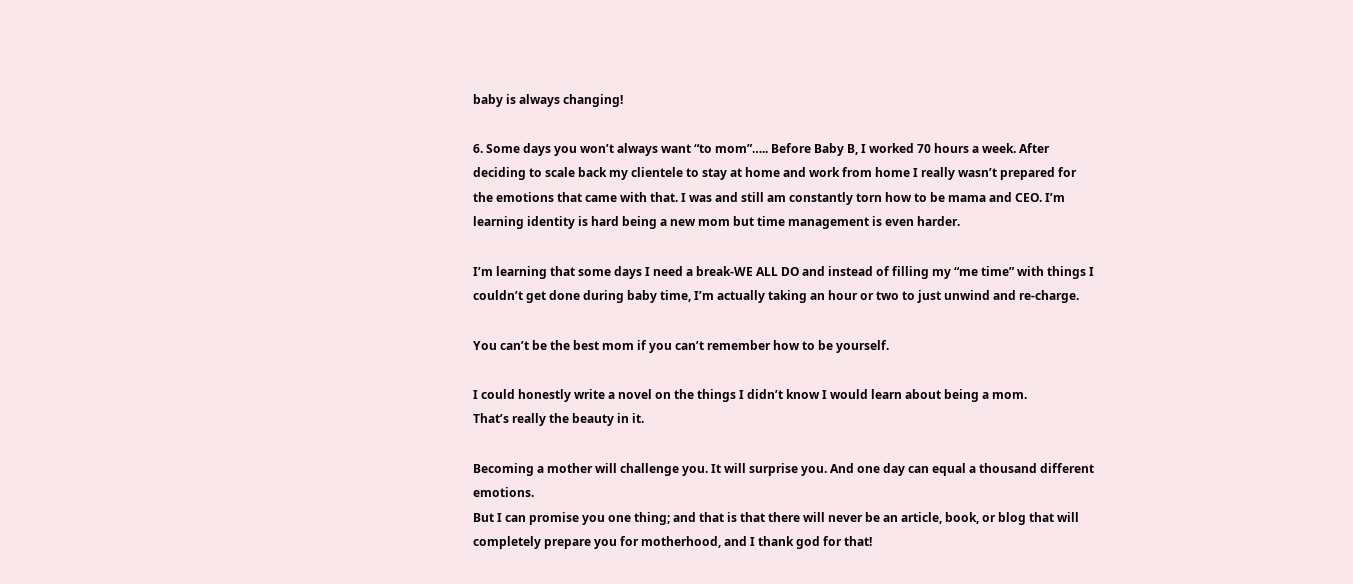baby is always changing!

6. Some days you won’t always want “to mom”….. Before Baby B, I worked 70 hours a week. After deciding to scale back my clientele to stay at home and work from home I really wasn’t prepared for the emotions that came with that. I was and still am constantly torn how to be mama and CEO. I’m learning identity is hard being a new mom but time management is even harder.

I’m learning that some days I need a break-WE ALL DO and instead of filling my “me time” with things I couldn’t get done during baby time, I’m actually taking an hour or two to just unwind and re-charge.

You can’t be the best mom if you can’t remember how to be yourself.

I could honestly write a novel on the things I didn’t know I would learn about being a mom.
That’s really the beauty in it.

Becoming a mother will challenge you. It will surprise you. And one day can equal a thousand different emotions.
But I can promise you one thing; and that is that there will never be an article, book, or blog that will completely prepare you for motherhood, and I thank god for that!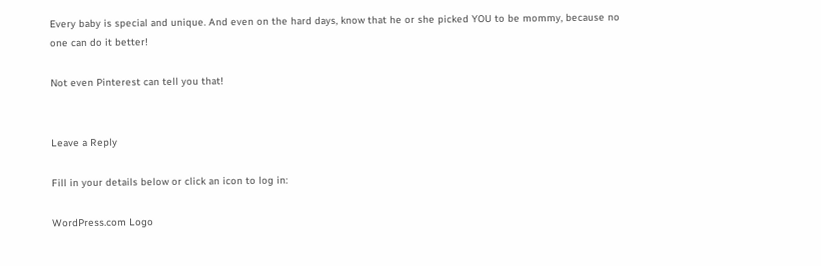Every baby is special and unique. And even on the hard days, know that he or she picked YOU to be mommy, because no one can do it better!

Not even Pinterest can tell you that!


Leave a Reply

Fill in your details below or click an icon to log in:

WordPress.com Logo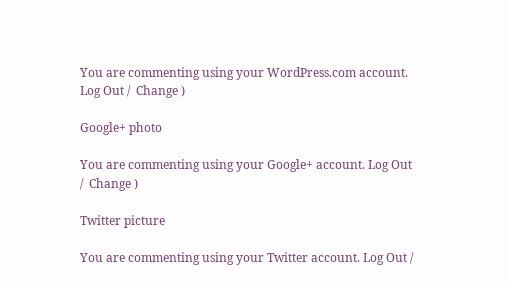You are commenting using your WordPress.com account. Log Out /  Change )

Google+ photo

You are commenting using your Google+ account. Log Out /  Change )

Twitter picture

You are commenting using your Twitter account. Log Out /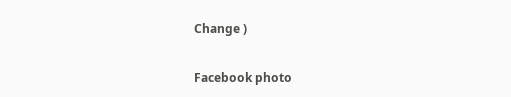Change )

Facebook photo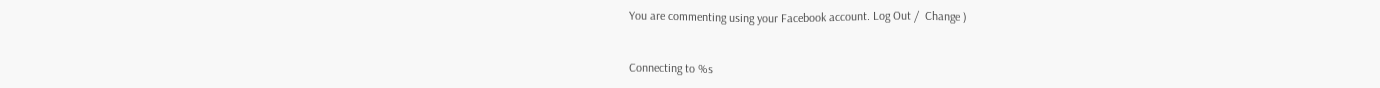You are commenting using your Facebook account. Log Out /  Change )


Connecting to %s